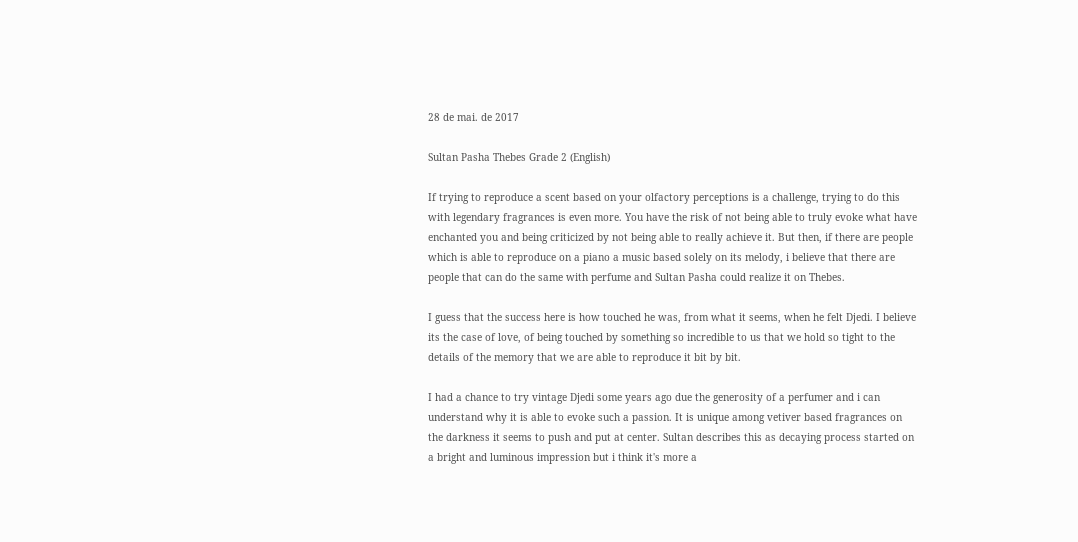28 de mai. de 2017

Sultan Pasha Thebes Grade 2 (English)

If trying to reproduce a scent based on your olfactory perceptions is a challenge, trying to do this with legendary fragrances is even more. You have the risk of not being able to truly evoke what have enchanted you and being criticized by not being able to really achieve it. But then, if there are people which is able to reproduce on a piano a music based solely on its melody, i believe that there are people that can do the same with perfume and Sultan Pasha could realize it on Thebes.

I guess that the success here is how touched he was, from what it seems, when he felt Djedi. I believe its the case of love, of being touched by something so incredible to us that we hold so tight to the details of the memory that we are able to reproduce it bit by bit.

I had a chance to try vintage Djedi some years ago due the generosity of a perfumer and i can understand why it is able to evoke such a passion. It is unique among vetiver based fragrances on the darkness it seems to push and put at center. Sultan describes this as decaying process started on a bright and luminous impression but i think it's more a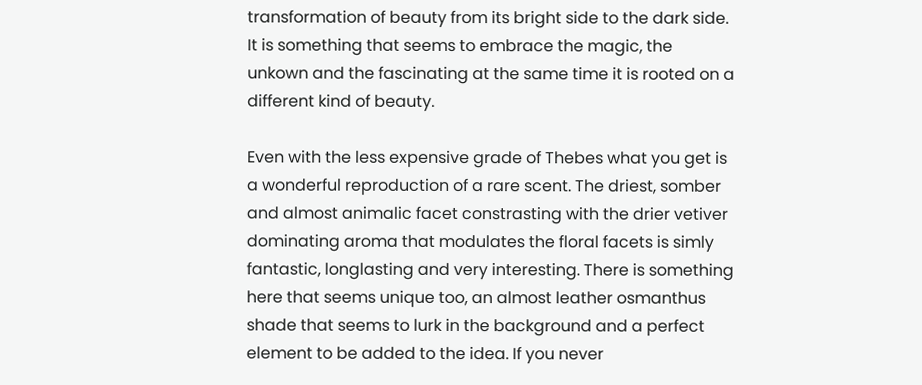transformation of beauty from its bright side to the dark side. It is something that seems to embrace the magic, the unkown and the fascinating at the same time it is rooted on a different kind of beauty.

Even with the less expensive grade of Thebes what you get is a wonderful reproduction of a rare scent. The driest, somber and almost animalic facet constrasting with the drier vetiver dominating aroma that modulates the floral facets is simly fantastic, longlasting and very interesting. There is something here that seems unique too, an almost leather osmanthus shade that seems to lurk in the background and a perfect element to be added to the idea. If you never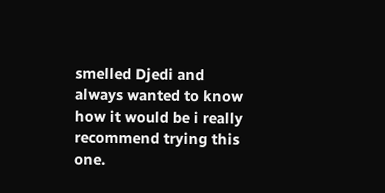smelled Djedi and always wanted to know how it would be i really recommend trying this one.